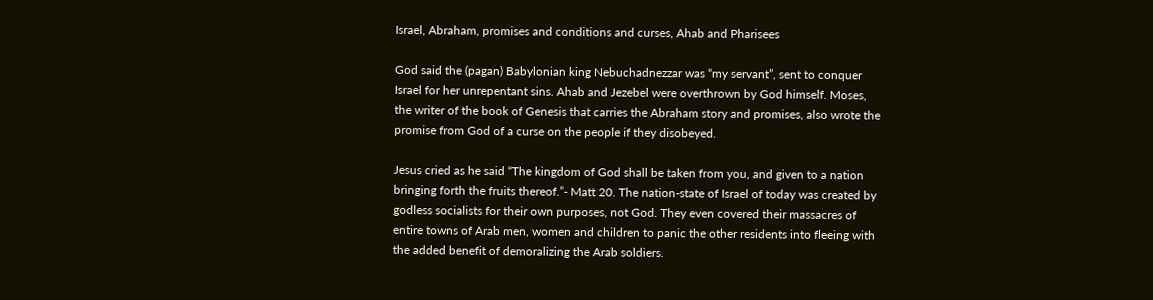Israel, Abraham, promises and conditions and curses, Ahab and Pharisees

God said the (pagan) Babylonian king Nebuchadnezzar was “my servant”, sent to conquer Israel for her unrepentant sins. Ahab and Jezebel were overthrown by God himself. Moses, the writer of the book of Genesis that carries the Abraham story and promises, also wrote the promise from God of a curse on the people if they disobeyed.

Jesus cried as he said “The kingdom of God shall be taken from you, and given to a nation bringing forth the fruits thereof.”- Matt 20. The nation-state of Israel of today was created by godless socialists for their own purposes, not God. They even covered their massacres of entire towns of Arab men, women and children to panic the other residents into fleeing with the added benefit of demoralizing the Arab soldiers.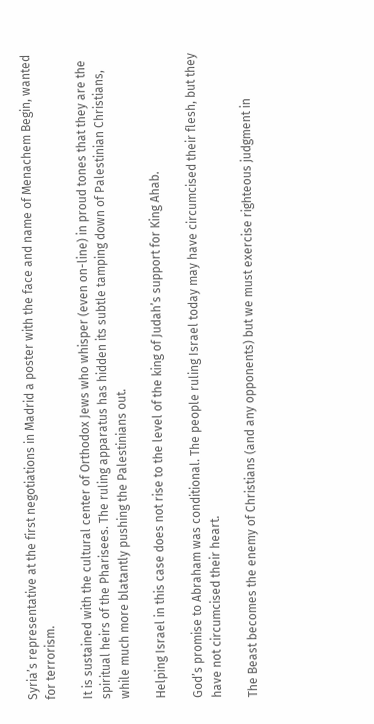Syria’s representative at the first negotiations in Madrid a poster with the face and name of Menachem Begin, wanted for terrorism.

It is sustained with the cultural center of Orthodox Jews who whisper (even on-line) in proud tones that they are the spiritual heirs of the Pharisees. The ruling apparatus has hidden its subtle tamping down of Palestinian Christians, while much more blatantly pushing the Palestinians out.

Helping Israel in this case does not rise to the level of the king of Judah’s support for King Ahab.

God’s promise to Abraham was conditional. The people ruling Israel today may have circumcised their flesh, but they have not circumcised their heart.

The Beast becomes the enemy of Christians (and any opponents) but we must exercise righteous judgment in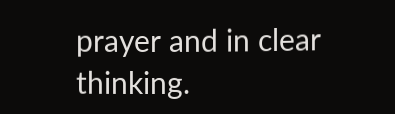prayer and in clear thinking.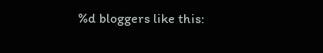%d bloggers like this: